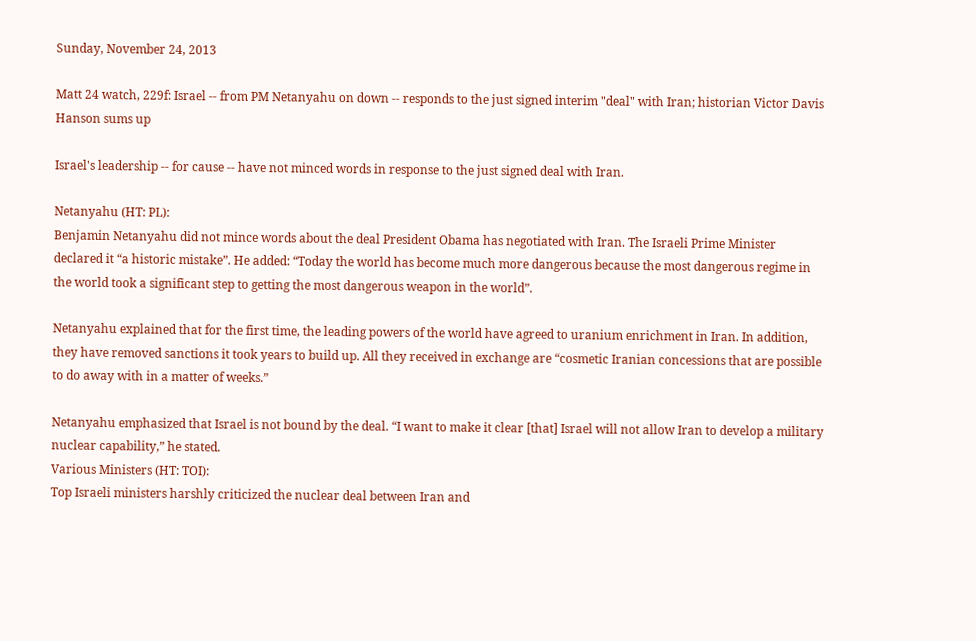Sunday, November 24, 2013

Matt 24 watch, 229f: Israel -- from PM Netanyahu on down -- responds to the just signed interim "deal" with Iran; historian Victor Davis Hanson sums up

Israel's leadership -- for cause -- have not minced words in response to the just signed deal with Iran.

Netanyahu (HT: PL):
Benjamin Netanyahu did not mince words about the deal President Obama has negotiated with Iran. The Israeli Prime Minister declared it “a historic mistake”. He added: “Today the world has become much more dangerous because the most dangerous regime in the world took a significant step to getting the most dangerous weapon in the world”.

Netanyahu explained that for the first time, the leading powers of the world have agreed to uranium enrichment in Iran. In addition, they have removed sanctions it took years to build up. All they received in exchange are “cosmetic Iranian concessions that are possible to do away with in a matter of weeks.”

Netanyahu emphasized that Israel is not bound by the deal. “I want to make it clear [that] Israel will not allow Iran to develop a military nuclear capability,” he stated.
Various Ministers (HT: TOI):
Top Israeli ministers harshly criticized the nuclear deal between Iran and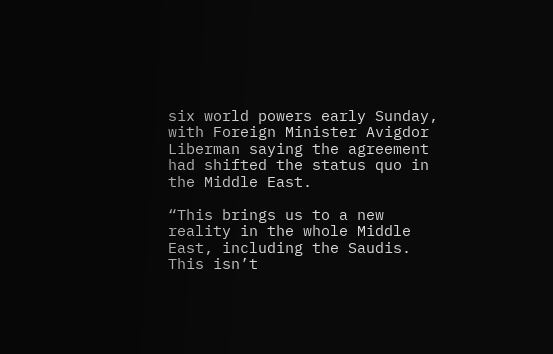six world powers early Sunday, with Foreign Minister Avigdor Liberman saying the agreement had shifted the status quo in the Middle East.

“This brings us to a new reality in the whole Middle East, including the Saudis. This isn’t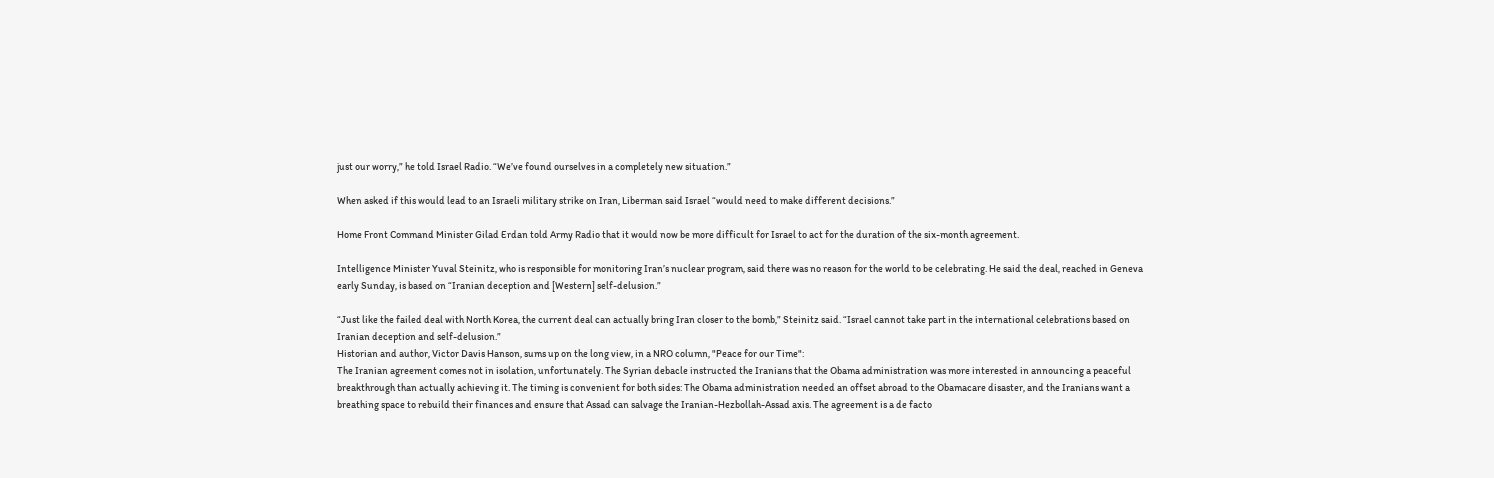just our worry,” he told Israel Radio. “We’ve found ourselves in a completely new situation.”

When asked if this would lead to an Israeli military strike on Iran, Liberman said Israel “would need to make different decisions.”

Home Front Command Minister Gilad Erdan told Army Radio that it would now be more difficult for Israel to act for the duration of the six-month agreement.

Intelligence Minister Yuval Steinitz, who is responsible for monitoring Iran’s nuclear program, said there was no reason for the world to be celebrating. He said the deal, reached in Geneva early Sunday, is based on “Iranian deception and [Western] self-delusion.”

“Just like the failed deal with North Korea, the current deal can actually bring Iran closer to the bomb,” Steinitz said. “Israel cannot take part in the international celebrations based on Iranian deception and self-delusion.”
Historian and author, Victor Davis Hanson, sums up on the long view, in a NRO column, "Peace for our Time":
The Iranian agreement comes not in isolation, unfortunately. The Syrian debacle instructed the Iranians that the Obama administration was more interested in announcing a peaceful breakthrough than actually achieving it. The timing is convenient for both sides: The Obama administration needed an offset abroad to the Obamacare disaster, and the Iranians want a breathing space to rebuild their finances and ensure that Assad can salvage the Iranian-Hezbollah-Assad axis. The agreement is a de facto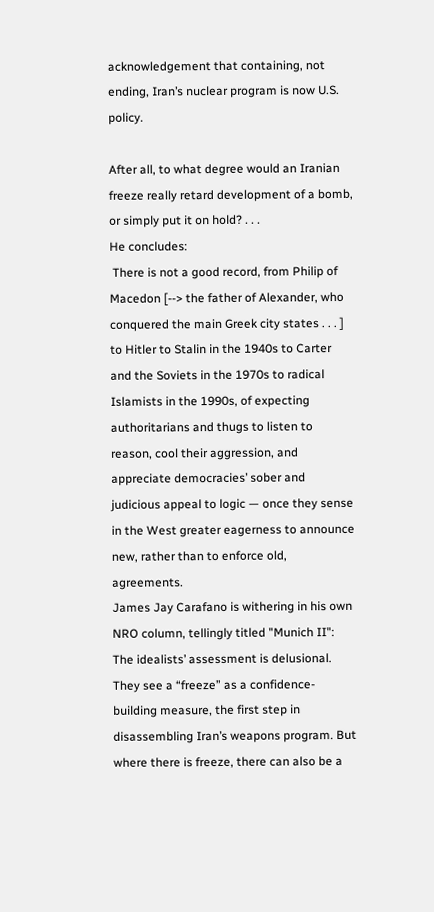acknowledgement that containing, not ending, Iran’s nuclear program is now U.S. policy.

After all, to what degree would an Iranian freeze really retard development of a bomb, or simply put it on hold? . . .
He concludes:
 There is not a good record, from Philip of Macedon [--> the father of Alexander, who conquered the main Greek city states . . . ] to Hitler to Stalin in the 1940s to Carter and the Soviets in the 1970s to radical Islamists in the 1990s, of expecting authoritarians and thugs to listen to reason, cool their aggression, and appreciate democracies’ sober and judicious appeal to logic — once they sense in the West greater eagerness to announce new, rather than to enforce old, agreements.
James Jay Carafano is withering in his own NRO column, tellingly titled "Munich II":
The idealists’ assessment is delusional. They see a “freeze” as a confidence-building measure, the first step in disassembling Iran’s weapons program. But where there is freeze, there can also be a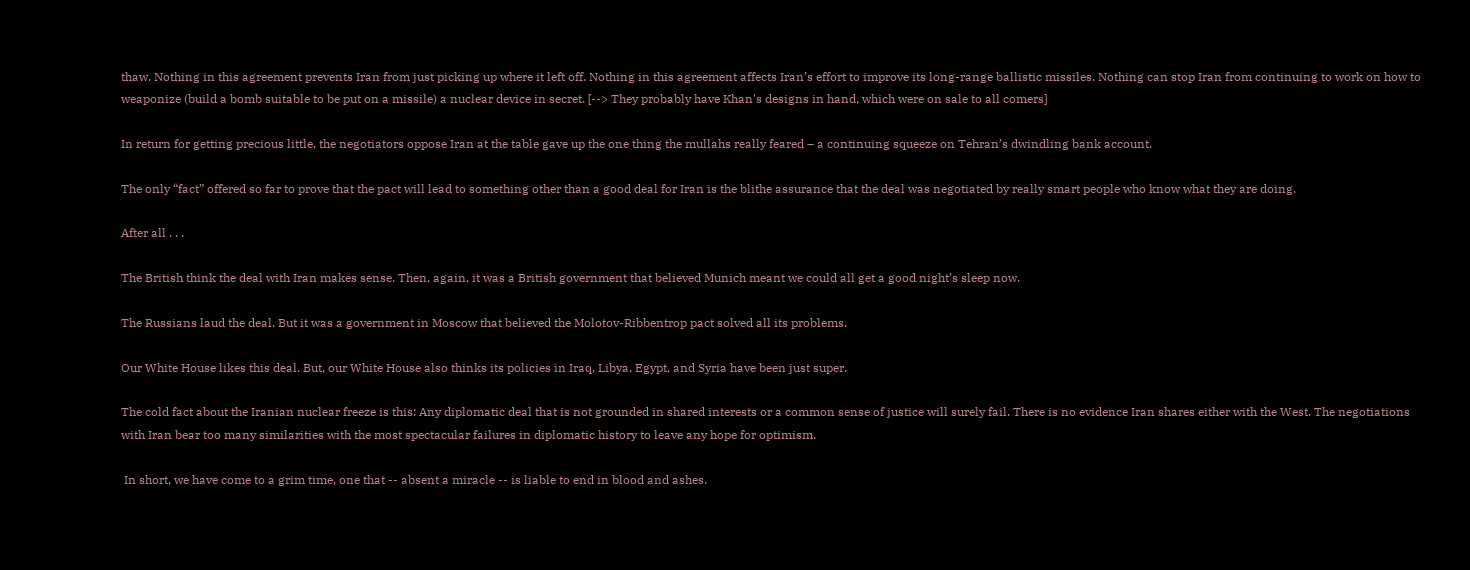thaw. Nothing in this agreement prevents Iran from just picking up where it left off. Nothing in this agreement affects Iran’s effort to improve its long-range ballistic missiles. Nothing can stop Iran from continuing to work on how to weaponize (build a bomb suitable to be put on a missile) a nuclear device in secret. [--> They probably have Khan's designs in hand, which were on sale to all comers]

In return for getting precious little, the negotiators oppose Iran at the table gave up the one thing the mullahs really feared – a continuing squeeze on Tehran’s dwindling bank account.

The only “fact” offered so far to prove that the pact will lead to something other than a good deal for Iran is the blithe assurance that the deal was negotiated by really smart people who know what they are doing.

After all . . .

The British think the deal with Iran makes sense. Then, again, it was a British government that believed Munich meant we could all get a good night’s sleep now.

The Russians laud the deal. But it was a government in Moscow that believed the Molotov-Ribbentrop pact solved all its problems.

Our White House likes this deal. But, our White House also thinks its policies in Iraq, Libya, Egypt, and Syria have been just super.

The cold fact about the Iranian nuclear freeze is this: Any diplomatic deal that is not grounded in shared interests or a common sense of justice will surely fail. There is no evidence Iran shares either with the West. The negotiations with Iran bear too many similarities with the most spectacular failures in diplomatic history to leave any hope for optimism.

 In short, we have come to a grim time, one that -- absent a miracle -- is liable to end in blood and ashes.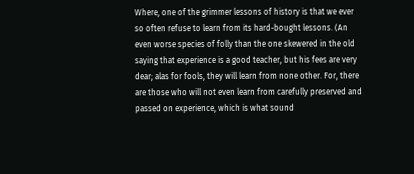Where, one of the grimmer lessons of history is that we ever so often refuse to learn from its hard-bought lessons. (An even worse species of folly than the one skewered in the old saying that experience is a good teacher, but his fees are very dear; alas for fools, they will learn from none other. For, there are those who will not even learn from carefully preserved and passed on experience, which is what sound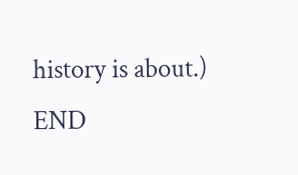history is about.)  END